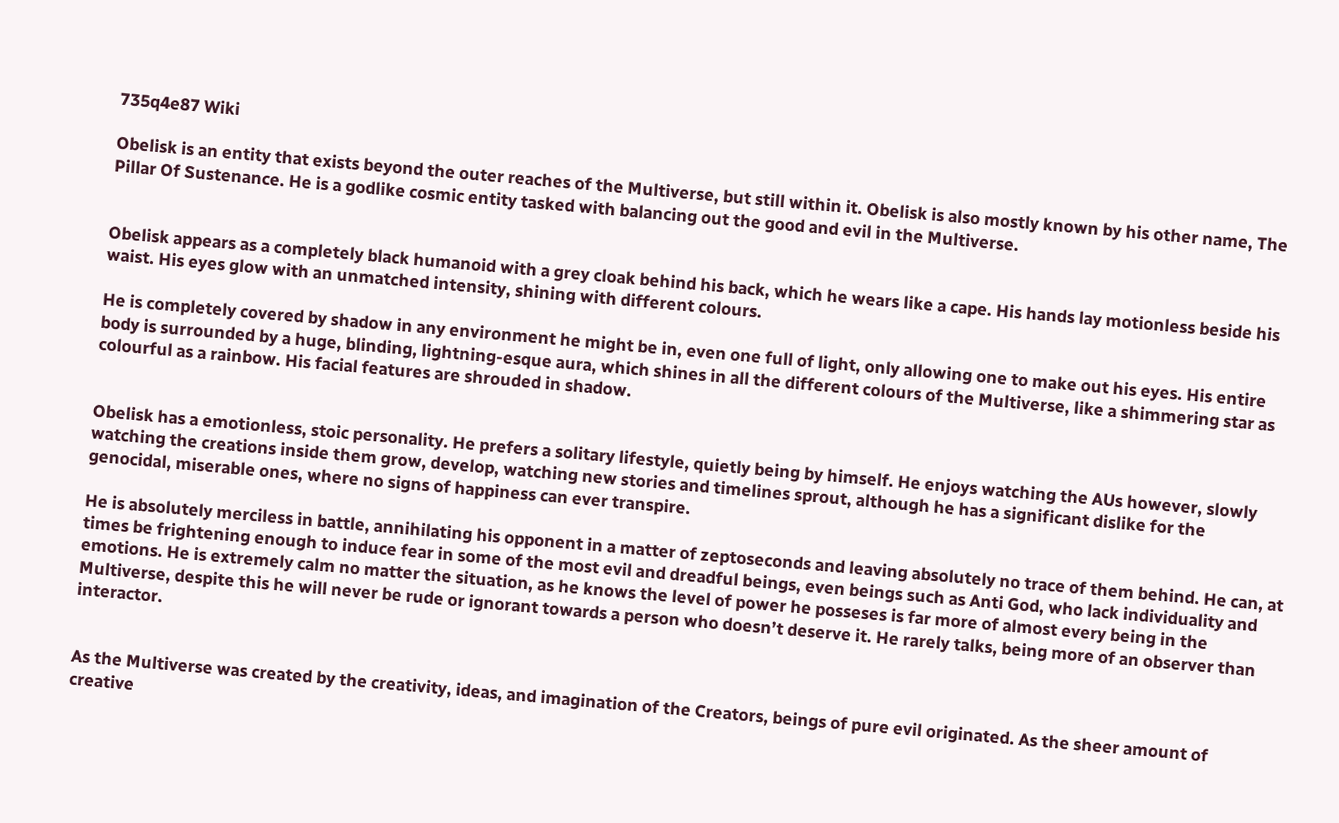735q4e87 Wiki

Obelisk is an entity that exists beyond the outer reaches of the Multiverse, but still within it. Obelisk is also mostly known by his other name, The Pillar Of Sustenance. He is a godlike cosmic entity tasked with balancing out the good and evil in the Multiverse.


Obelisk appears as a completely black humanoid with a grey cloak behind his back, which he wears like a cape. His hands lay motionless beside his waist. His eyes glow with an unmatched intensity, shining with different colours.

He is completely covered by shadow in any environment he might be in, even one full of light, only allowing one to make out his eyes. His entire body is surrounded by a huge, blinding, lightning-esque aura, which shines in all the different colours of the Multiverse, like a shimmering star as colourful as a rainbow. His facial features are shrouded in shadow.


Obelisk has a emotionless, stoic personality. He prefers a solitary lifestyle, quietly being by himself. He enjoys watching the AUs however, slowly watching the creations inside them grow, develop, watching new stories and timelines sprout, although he has a significant dislike for the genocidal, miserable ones, where no signs of happiness can ever transpire.

He is absolutely merciless in battle, annihilating his opponent in a matter of zeptoseconds and leaving absolutely no trace of them behind. He can, at times be frightening enough to induce fear in some of the most evil and dreadful beings, even beings such as Anti God, who lack individuality and emotions. He is extremely calm no matter the situation, as he knows the level of power he posseses is far more of almost every being in the Multiverse, despite this he will never be rude or ignorant towards a person who doesn’t deserve it. He rarely talks, being more of an observer than interactor.


As the Multiverse was created by the creativity, ideas, and imagination of the Creators, beings of pure evil originated. As the sheer amount of creative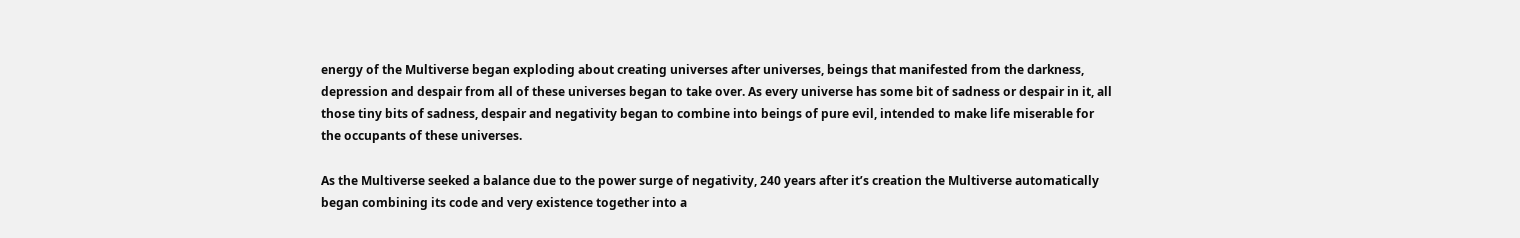energy of the Multiverse began exploding about creating universes after universes, beings that manifested from the darkness, depression and despair from all of these universes began to take over. As every universe has some bit of sadness or despair in it, all those tiny bits of sadness, despair and negativity began to combine into beings of pure evil, intended to make life miserable for the occupants of these universes.

As the Multiverse seeked a balance due to the power surge of negativity, 240 years after it’s creation the Multiverse automatically began combining its code and very existence together into a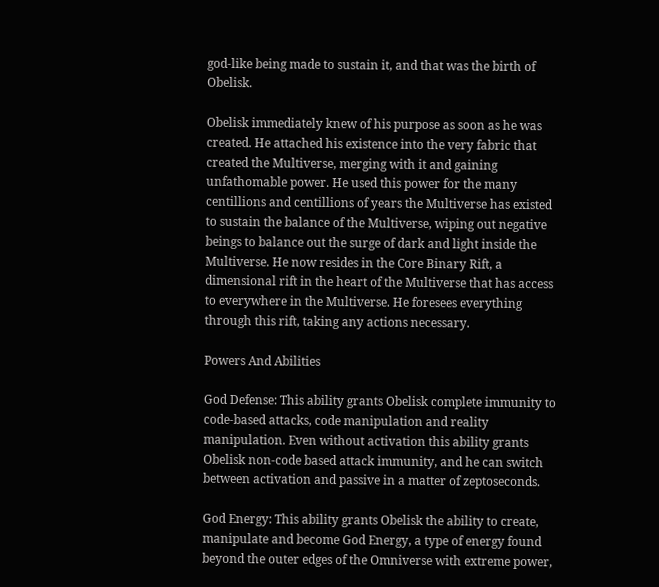god-like being made to sustain it, and that was the birth of Obelisk.

Obelisk immediately knew of his purpose as soon as he was created. He attached his existence into the very fabric that created the Multiverse, merging with it and gaining unfathomable power. He used this power for the many centillions and centillions of years the Multiverse has existed to sustain the balance of the Multiverse, wiping out negative beings to balance out the surge of dark and light inside the Multiverse. He now resides in the Core Binary Rift, a dimensional rift in the heart of the Multiverse that has access to everywhere in the Multiverse. He foresees everything through this rift, taking any actions necessary.

Powers And Abilities

God Defense: This ability grants Obelisk complete immunity to code-based attacks, code manipulation and reality manipulation. Even without activation this ability grants Obelisk non-code based attack immunity, and he can switch between activation and passive in a matter of zeptoseconds.

God Energy: This ability grants Obelisk the ability to create, manipulate and become God Energy, a type of energy found beyond the outer edges of the Omniverse with extreme power,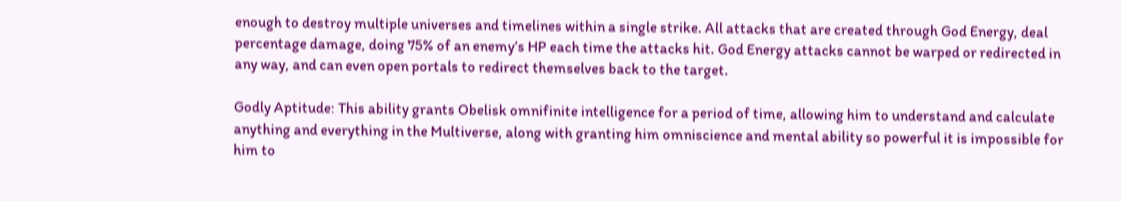enough to destroy multiple universes and timelines within a single strike. All attacks that are created through God Energy, deal percentage damage, doing 75% of an enemy’s HP each time the attacks hit. God Energy attacks cannot be warped or redirected in any way, and can even open portals to redirect themselves back to the target.

Godly Aptitude: This ability grants Obelisk omnifinite intelligence for a period of time, allowing him to understand and calculate anything and everything in the Multiverse, along with granting him omniscience and mental ability so powerful it is impossible for him to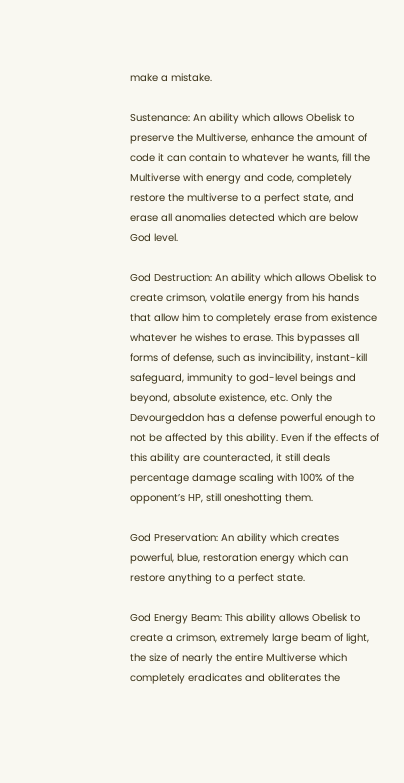make a mistake.

Sustenance: An ability which allows Obelisk to preserve the Multiverse, enhance the amount of code it can contain to whatever he wants, fill the Multiverse with energy and code, completely restore the multiverse to a perfect state, and erase all anomalies detected which are below God level.

God Destruction: An ability which allows Obelisk to create crimson, volatile energy from his hands that allow him to completely erase from existence whatever he wishes to erase. This bypasses all forms of defense, such as invincibility, instant-kill safeguard, immunity to god-level beings and beyond, absolute existence, etc. Only the Devourgeddon has a defense powerful enough to not be affected by this ability. Even if the effects of this ability are counteracted, it still deals percentage damage scaling with 100% of the opponent’s HP, still oneshotting them.

God Preservation: An ability which creates powerful, blue, restoration energy which can restore anything to a perfect state.

God Energy Beam: This ability allows Obelisk to create a crimson, extremely large beam of light, the size of nearly the entire Multiverse which completely eradicates and obliterates the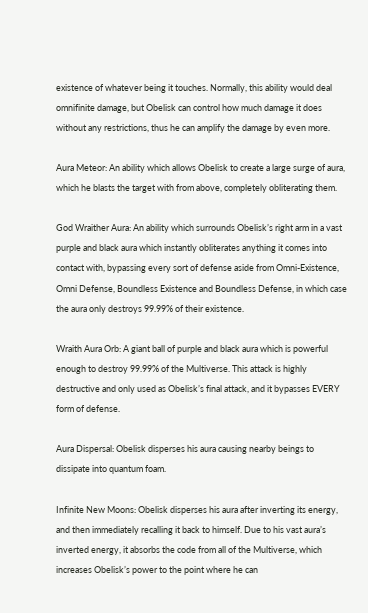existence of whatever being it touches. Normally, this ability would deal omnifinite damage, but Obelisk can control how much damage it does without any restrictions, thus he can amplify the damage by even more.

Aura Meteor: An ability which allows Obelisk to create a large surge of aura, which he blasts the target with from above, completely obliterating them.

God Wraither Aura: An ability which surrounds Obelisk’s right arm in a vast purple and black aura which instantly obliterates anything it comes into contact with, bypassing every sort of defense aside from Omni-Existence, Omni Defense, Boundless Existence and Boundless Defense, in which case the aura only destroys 99.99% of their existence.

Wraith Aura Orb: A giant ball of purple and black aura which is powerful enough to destroy 99.99% of the Multiverse. This attack is highly destructive and only used as Obelisk’s final attack, and it bypasses EVERY form of defense.

Aura Dispersal: Obelisk disperses his aura causing nearby beings to dissipate into quantum foam.

Infinite New Moons: Obelisk disperses his aura after inverting its energy, and then immediately recalling it back to himself. Due to his vast aura’s inverted energy, it absorbs the code from all of the Multiverse, which increases Obelisk’s power to the point where he can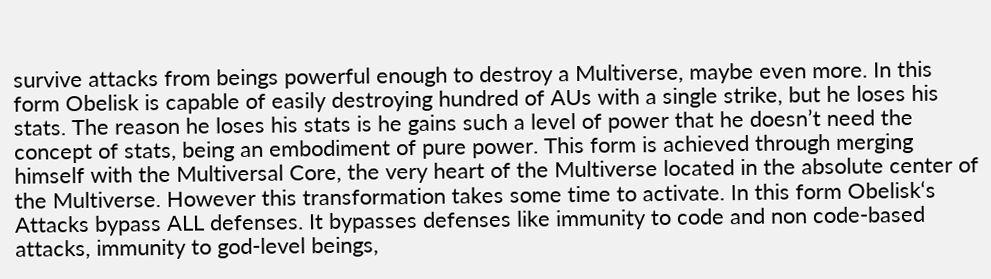survive attacks from beings powerful enough to destroy a Multiverse, maybe even more. In this form Obelisk is capable of easily destroying hundred of AUs with a single strike, but he loses his stats. The reason he loses his stats is he gains such a level of power that he doesn’t need the concept of stats, being an embodiment of pure power. This form is achieved through merging himself with the Multiversal Core, the very heart of the Multiverse located in the absolute center of the Multiverse. However this transformation takes some time to activate. In this form Obelisk‘s Attacks bypass ALL defenses. It bypasses defenses like immunity to code and non code-based attacks, immunity to god-level beings,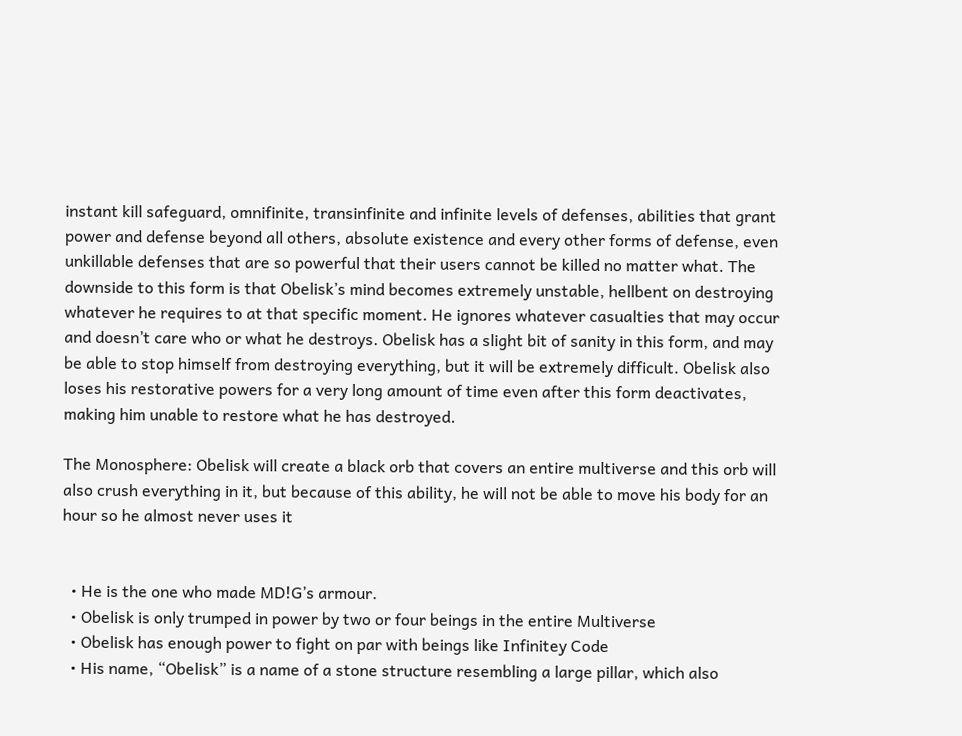instant kill safeguard, omnifinite, transinfinite and infinite levels of defenses, abilities that grant power and defense beyond all others, absolute existence and every other forms of defense, even unkillable defenses that are so powerful that their users cannot be killed no matter what. The downside to this form is that Obelisk’s mind becomes extremely unstable, hellbent on destroying whatever he requires to at that specific moment. He ignores whatever casualties that may occur and doesn’t care who or what he destroys. Obelisk has a slight bit of sanity in this form, and may be able to stop himself from destroying everything, but it will be extremely difficult. Obelisk also loses his restorative powers for a very long amount of time even after this form deactivates, making him unable to restore what he has destroyed.

The Monosphere: Obelisk will create a black orb that covers an entire multiverse and this orb will also crush everything in it, but because of this ability, he will not be able to move his body for an hour so he almost never uses it


  • He is the one who made MD!G’s armour.
  • Obelisk is only trumped in power by two or four beings in the entire Multiverse
  • Obelisk has enough power to fight on par with beings like Infinitey Code
  • His name, “Obelisk” is a name of a stone structure resembling a large pillar, which also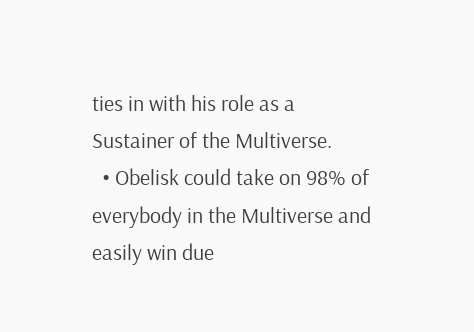ties in with his role as a Sustainer of the Multiverse.
  • Obelisk could take on 98% of everybody in the Multiverse and easily win due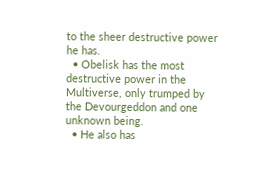to the sheer destructive power he has.
  • Obelisk has the most destructive power in the Multiverse, only trumped by the Devourgeddon and one unknown being.
  • He also has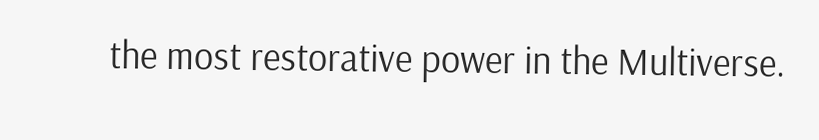the most restorative power in the Multiverse.